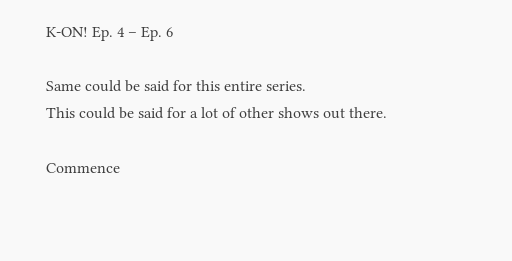K-ON! Ep. 4 – Ep. 6

Same could be said for this entire series.
This could be said for a lot of other shows out there.

Commence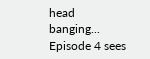head banging...
Episode 4 sees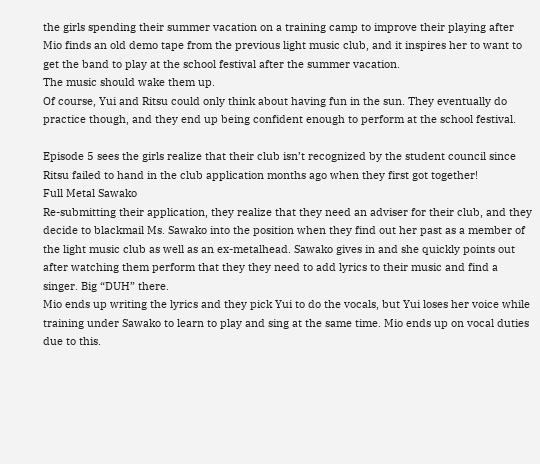the girls spending their summer vacation on a training camp to improve their playing after Mio finds an old demo tape from the previous light music club, and it inspires her to want to get the band to play at the school festival after the summer vacation.
The music should wake them up.
Of course, Yui and Ritsu could only think about having fun in the sun. They eventually do practice though, and they end up being confident enough to perform at the school festival.

Episode 5 sees the girls realize that their club isn’t recognized by the student council since Ritsu failed to hand in the club application months ago when they first got together!
Full Metal Sawako
Re-submitting their application, they realize that they need an adviser for their club, and they decide to blackmail Ms. Sawako into the position when they find out her past as a member of the light music club as well as an ex-metalhead. Sawako gives in and she quickly points out after watching them perform that they they need to add lyrics to their music and find a singer. Big “DUH” there.
Mio ends up writing the lyrics and they pick Yui to do the vocals, but Yui loses her voice while training under Sawako to learn to play and sing at the same time. Mio ends up on vocal duties due to this.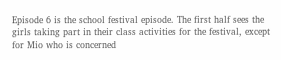Episode 6 is the school festival episode. The first half sees the girls taking part in their class activities for the festival, except for Mio who is concerned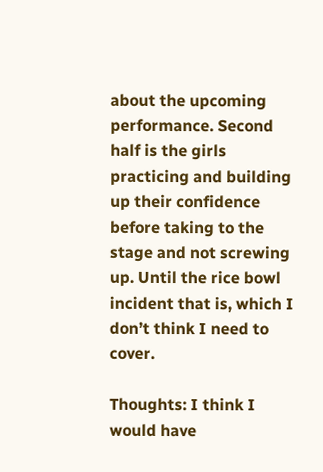about the upcoming performance. Second half is the girls practicing and building up their confidence before taking to the stage and not screwing up. Until the rice bowl incident that is, which I don’t think I need to cover.

Thoughts: I think I would have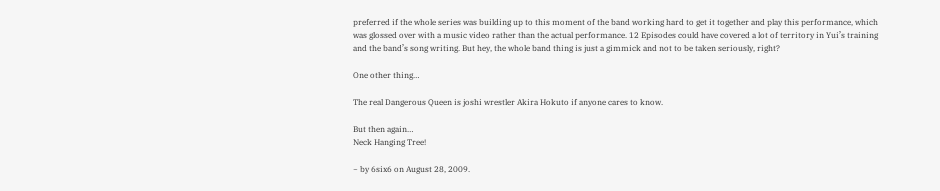preferred if the whole series was building up to this moment of the band working hard to get it together and play this performance, which was glossed over with a music video rather than the actual performance. 12 Episodes could have covered a lot of territory in Yui’s training and the band’s song writing. But hey, the whole band thing is just a gimmick and not to be taken seriously, right?

One other thing…

The real Dangerous Queen is joshi wrestler Akira Hokuto if anyone cares to know.

But then again…
Neck Hanging Tree!

~ by 6six6 on August 28, 2009.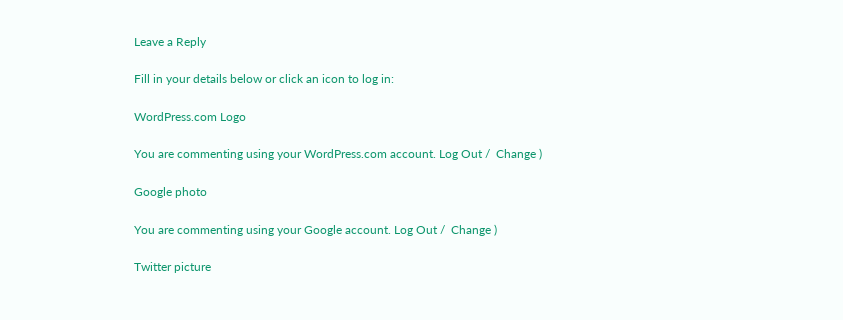Leave a Reply

Fill in your details below or click an icon to log in:

WordPress.com Logo

You are commenting using your WordPress.com account. Log Out /  Change )

Google photo

You are commenting using your Google account. Log Out /  Change )

Twitter picture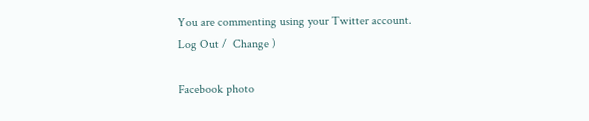You are commenting using your Twitter account. Log Out /  Change )

Facebook photo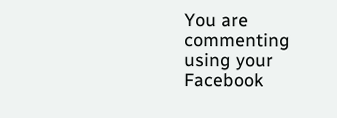You are commenting using your Facebook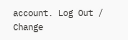account. Log Out /  Change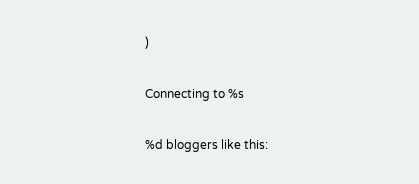)

Connecting to %s

%d bloggers like this: